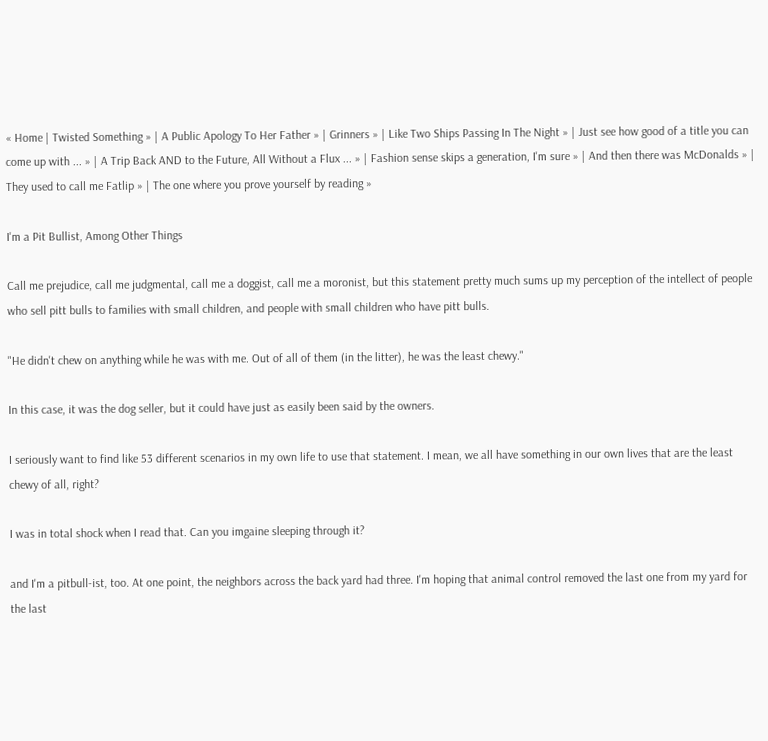« Home | Twisted Something » | A Public Apology To Her Father » | Grinners » | Like Two Ships Passing In The Night » | Just see how good of a title you can come up with ... » | A Trip Back AND to the Future, All Without a Flux ... » | Fashion sense skips a generation, I'm sure » | And then there was McDonalds » | They used to call me Fatlip » | The one where you prove yourself by reading »

I'm a Pit Bullist, Among Other Things

Call me prejudice, call me judgmental, call me a doggist, call me a moronist, but this statement pretty much sums up my perception of the intellect of people who sell pitt bulls to families with small children, and people with small children who have pitt bulls.

"He didn't chew on anything while he was with me. Out of all of them (in the litter), he was the least chewy."

In this case, it was the dog seller, but it could have just as easily been said by the owners.

I seriously want to find like 53 different scenarios in my own life to use that statement. I mean, we all have something in our own lives that are the least chewy of all, right?

I was in total shock when I read that. Can you imgaine sleeping through it?

and I'm a pitbull-ist, too. At one point, the neighbors across the back yard had three. I'm hoping that animal control removed the last one from my yard for the last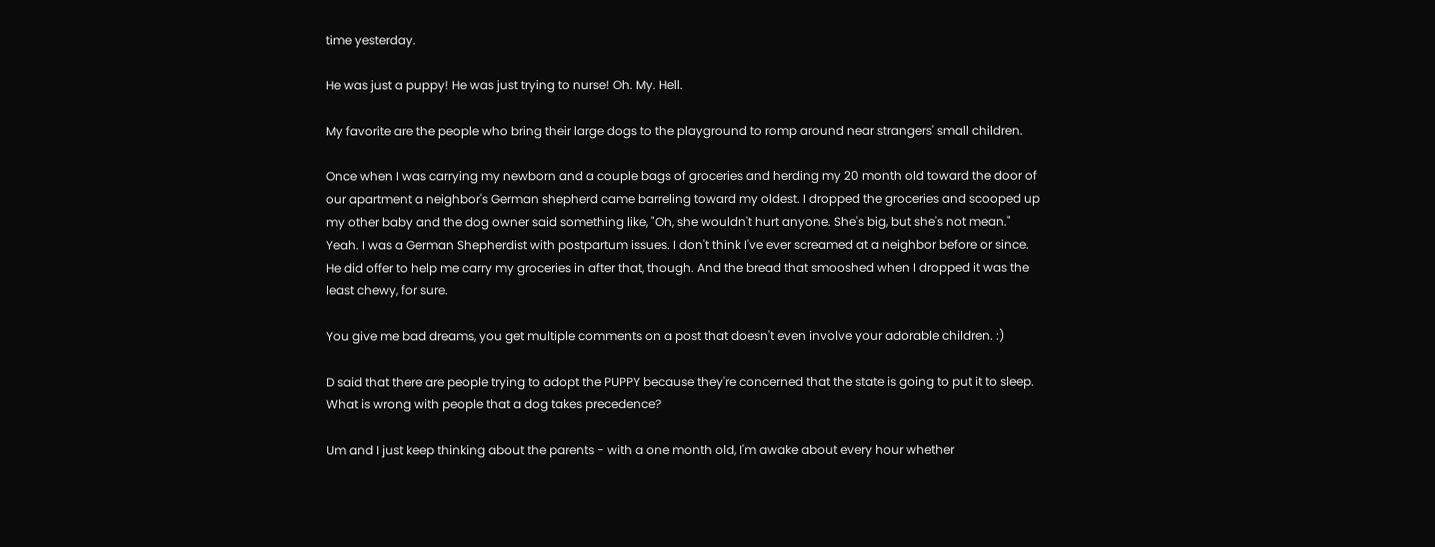time yesterday.

He was just a puppy! He was just trying to nurse! Oh. My. Hell.

My favorite are the people who bring their large dogs to the playground to romp around near strangers' small children.

Once when I was carrying my newborn and a couple bags of groceries and herding my 20 month old toward the door of our apartment a neighbor's German shepherd came barreling toward my oldest. I dropped the groceries and scooped up my other baby and the dog owner said something like, "Oh, she wouldn't hurt anyone. She's big, but she's not mean." Yeah. I was a German Shepherdist with postpartum issues. I don't think I've ever screamed at a neighbor before or since. He did offer to help me carry my groceries in after that, though. And the bread that smooshed when I dropped it was the least chewy, for sure.

You give me bad dreams, you get multiple comments on a post that doesn't even involve your adorable children. :)

D said that there are people trying to adopt the PUPPY because they're concerned that the state is going to put it to sleep. What is wrong with people that a dog takes precedence?

Um and I just keep thinking about the parents - with a one month old, I'm awake about every hour whether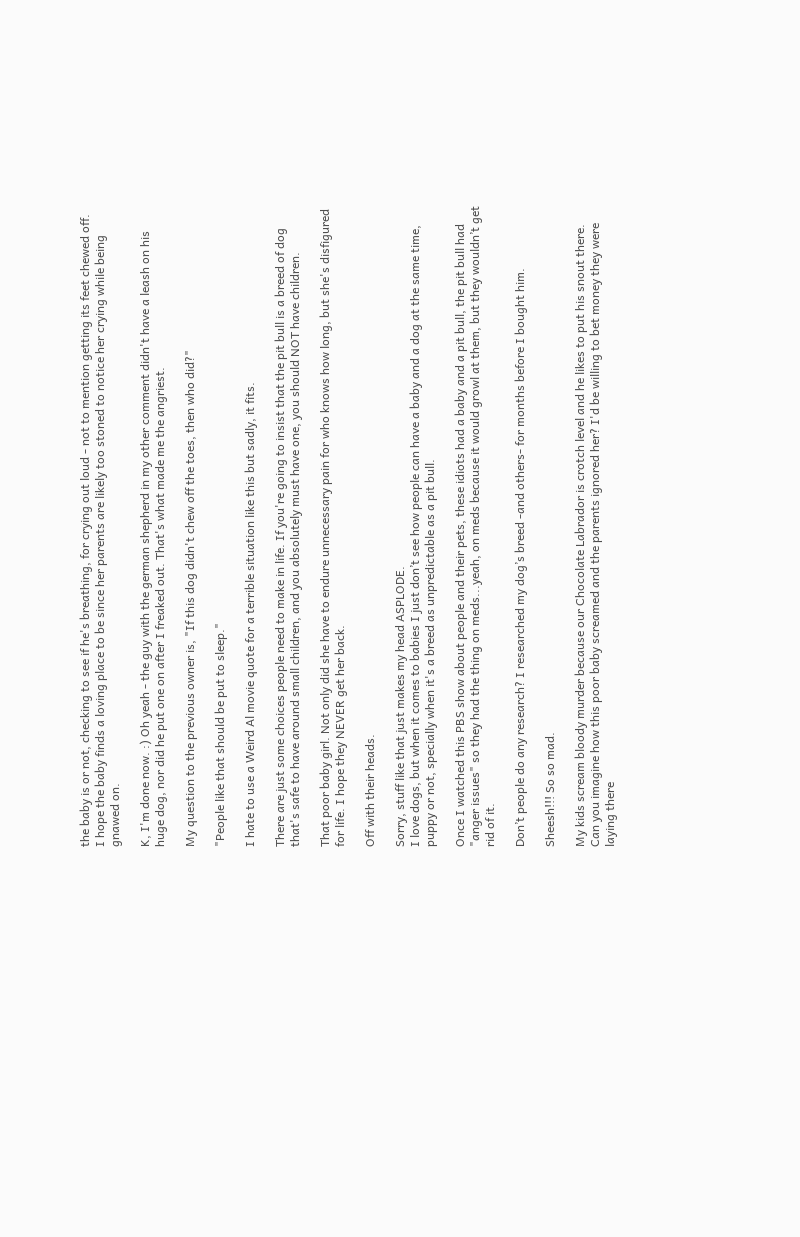the baby is or not, checking to see if he's breathing, for crying out loud - not to mention getting its feet chewed off. I hope the baby finds a loving place to be since her parents are likely too stoned to notice her crying while being gnawed on.

K, I'm done now. :) Oh yeah - the guy with the german shepherd in my other comment didn't have a leash on his huge dog, nor did he put one on after I freaked out. That's what made me the angriest.

My question to the previous owner is, "If this dog didn't chew off the toes, then who did?"

"People like that should be put to sleep."

I hate to use a Weird Al movie quote for a terrible situation like this but sadly, it fits.

There are just some choices people need to make in life. If you're going to insist that the pit bull is a breed of dog that's safe to have around small children, and you absolutely must have one, you should NOT have children.

That poor baby girl. Not only did she have to endure unnecessary pain for who knows how long, but she's disfigured for life. I hope they NEVER get her back.

Off with their heads.

Sorry, stuff like that just makes my head ASPLODE.
I love dogs, but when it comes to babies I just don’t see how people can have a baby and a dog at the same time, puppy or not, specially when it's a breed as unpredictable as a pit bull.

Once I watched this PBS show about people and their pets, these idiots had a baby and a pit bull, the pit bull had "anger issues" so they had the thing on meds...yeah, on meds because it would growl at them, but they wouldn’t get rid of it.

Don’t people do any research? I researched my dog’s breed -and others- for months before I bought him.

Sheesh!!! So so mad.

My kids scream bloody murder because our Chocolate Labrador is crotch level and he likes to put his snout there. Can you imagine how this poor baby screamed and the parents ignored her? I'd be willing to bet money they were laying there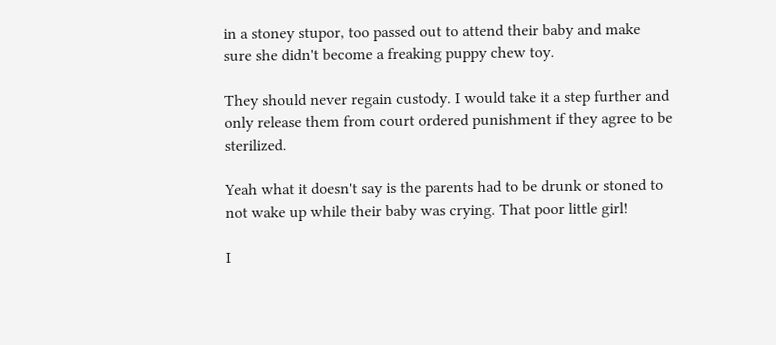in a stoney stupor, too passed out to attend their baby and make sure she didn't become a freaking puppy chew toy.

They should never regain custody. I would take it a step further and only release them from court ordered punishment if they agree to be sterilized.

Yeah what it doesn't say is the parents had to be drunk or stoned to not wake up while their baby was crying. That poor little girl!

I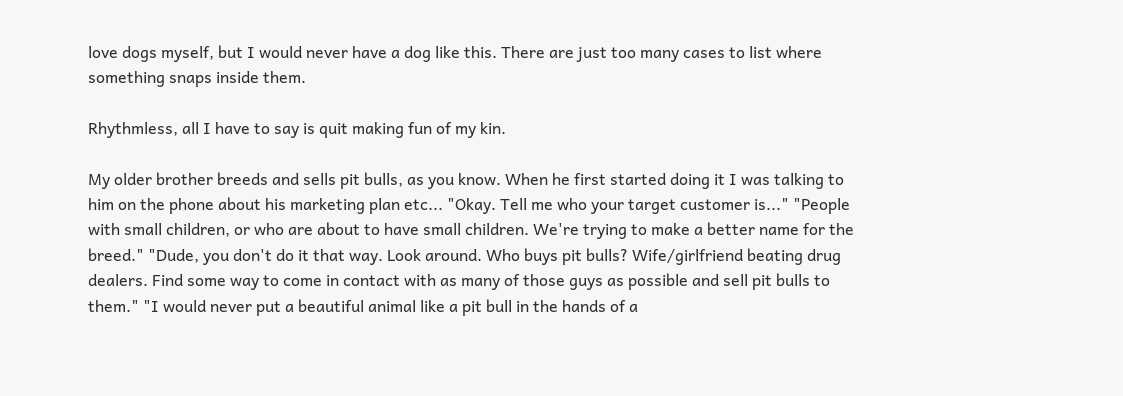love dogs myself, but I would never have a dog like this. There are just too many cases to list where something snaps inside them.

Rhythmless, all I have to say is quit making fun of my kin.

My older brother breeds and sells pit bulls, as you know. When he first started doing it I was talking to him on the phone about his marketing plan etc... "Okay. Tell me who your target customer is..." "People with small children, or who are about to have small children. We're trying to make a better name for the breed." "Dude, you don't do it that way. Look around. Who buys pit bulls? Wife/girlfriend beating drug dealers. Find some way to come in contact with as many of those guys as possible and sell pit bulls to them." "I would never put a beautiful animal like a pit bull in the hands of a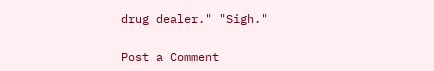drug dealer." "Sigh."

Post a Comment